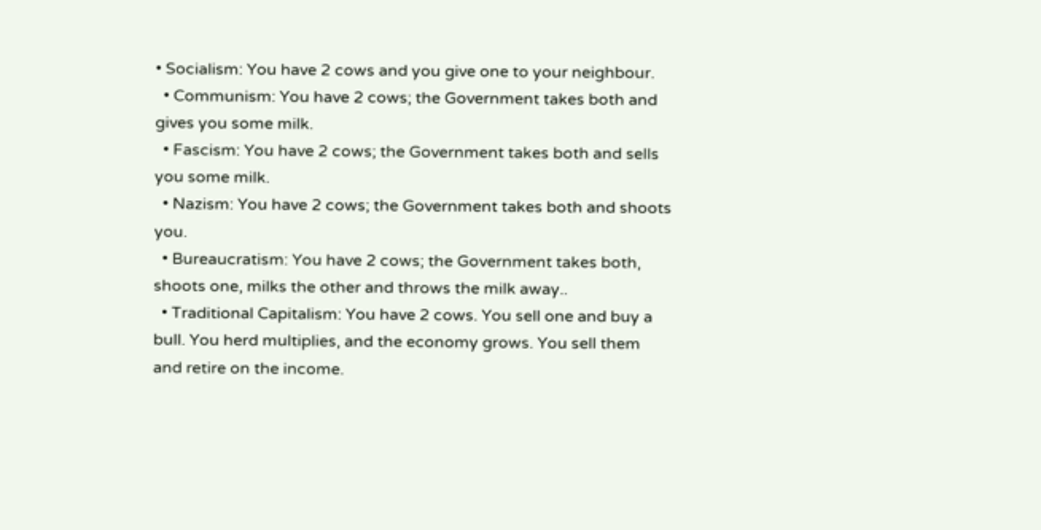• Socialism: You have 2 cows and you give one to your neighbour.
  • Communism: You have 2 cows; the Government takes both and gives you some milk.
  • Fascism: You have 2 cows; the Government takes both and sells you some milk.
  • Nazism: You have 2 cows; the Government takes both and shoots you.
  • Bureaucratism: You have 2 cows; the Government takes both, shoots one, milks the other and throws the milk away..
  • Traditional Capitalism: You have 2 cows. You sell one and buy a bull. You herd multiplies, and the economy grows. You sell them and retire on the income.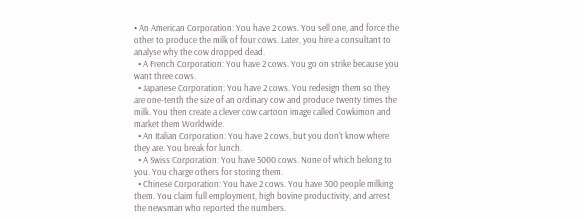• An American Corporation: You have 2 cows. You sell one, and force the other to produce the milk of four cows. Later, you hire a consultant to analyse why the cow dropped dead.
  • A French Corporation: You have 2 cows. You go on strike because you want three cows.
  • Japanese Corporation: You have 2 cows. You redesign them so they are one-tenth the size of an ordinary cow and produce twenty times the milk. You then create a clever cow cartoon image called Cowkimon and market them Worldwide.
  • An Italian Corporation: You have 2 cows, but you don't know where they are. You break for lunch.
  • A Swiss Corporation: You have 5000 cows. None of which belong to you. You charge others for storing them.
  • Chinese Corporation: You have 2 cows. You have 300 people milking them. You claim full employment, high bovine productivity, and arrest the newsman who reported the numbers.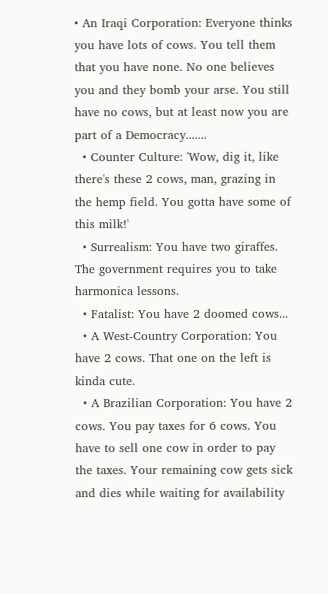• An Iraqi Corporation: Everyone thinks you have lots of cows. You tell them that you have none. No one believes you and they bomb your arse. You still have no cows, but at least now you are part of a Democracy.......
  • Counter Culture: 'Wow, dig it, like there's these 2 cows, man, grazing in the hemp field. You gotta have some of this milk!'
  • Surrealism: You have two giraffes. The government requires you to take harmonica lessons.
  • Fatalist: You have 2 doomed cows...
  • A West-Country Corporation: You have 2 cows. That one on the left is kinda cute.
  • A Brazilian Corporation: You have 2 cows. You pay taxes for 6 cows. You have to sell one cow in order to pay the taxes. Your remaining cow gets sick and dies while waiting for availability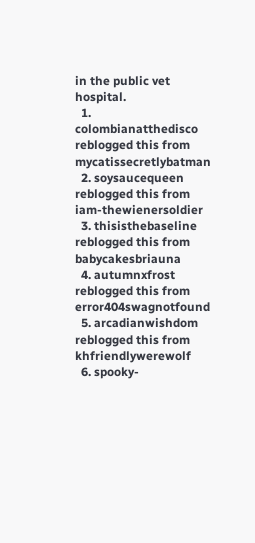in the public vet hospital.
  1. colombianatthedisco reblogged this from mycatissecretlybatman
  2. soysaucequeen reblogged this from iam-thewienersoldier
  3. thisisthebaseline reblogged this from babycakesbriauna
  4. autumnxfrost reblogged this from error404swagnotfound
  5. arcadianwishdom reblogged this from khfriendlywerewolf
  6. spooky-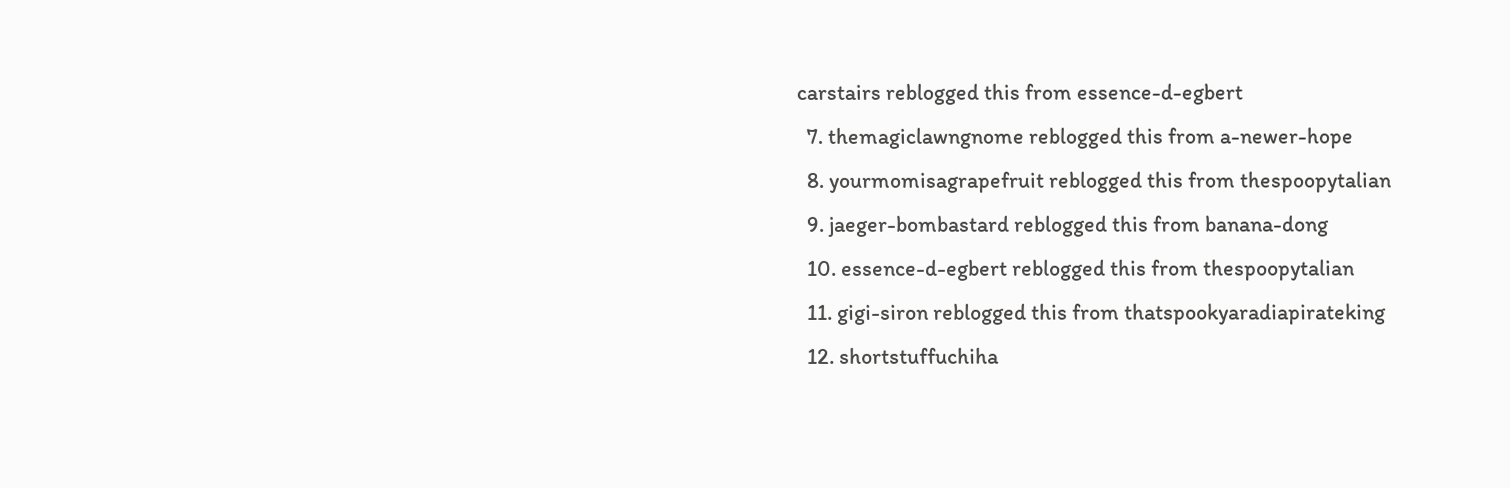carstairs reblogged this from essence-d-egbert
  7. themagiclawngnome reblogged this from a-newer-hope
  8. yourmomisagrapefruit reblogged this from thespoopytalian
  9. jaeger-bombastard reblogged this from banana-dong
  10. essence-d-egbert reblogged this from thespoopytalian
  11. gigi-siron reblogged this from thatspookyaradiapirateking
  12. shortstuffuchiha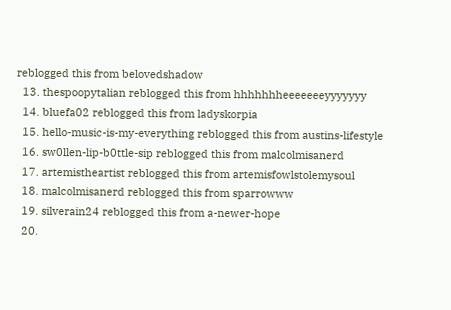reblogged this from belovedshadow
  13. thespoopytalian reblogged this from hhhhhhheeeeeeeyyyyyyy
  14. bluefa02 reblogged this from ladyskorpia
  15. hello-music-is-my-everything reblogged this from austins-lifestyle
  16. sw0llen-lip-b0ttle-sip reblogged this from malcolmisanerd
  17. artemistheartist reblogged this from artemisfowlstolemysoul
  18. malcolmisanerd reblogged this from sparrowww
  19. silverain24 reblogged this from a-newer-hope
  20.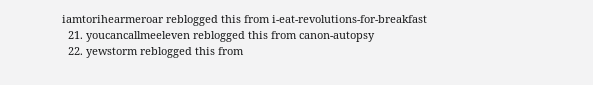iamtorihearmeroar reblogged this from i-eat-revolutions-for-breakfast
  21. youcancallmeeleven reblogged this from canon-autopsy
  22. yewstorm reblogged this from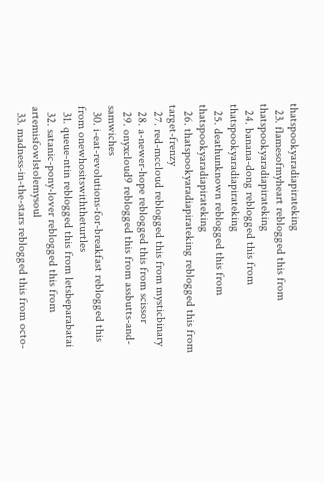thatspookyaradiapirateking
  23. flamesofmyheart reblogged this from thatspookyaradiapirateking
  24. banana-dong reblogged this from thatspookyaradiapirateking
  25. deathunknown reblogged this from thatspookyaradiapirateking
  26. thatspookyaradiapirateking reblogged this from target-frenzy
  27. red-mccloud reblogged this from mysticbinary
  28. a-newer-hope reblogged this from scissor
  29. onyxcloud9 reblogged this from assbutts-and-samwiches
  30. i-eat-revolutions-for-breakfast reblogged this from onewhositswiththeturtles
  31. queue-ntin reblogged this from letsbeparabatai
  32. satanic-pony-lover reblogged this from artemisfowlstolemysoul
  33. madness-in-the-stars reblogged this from octo-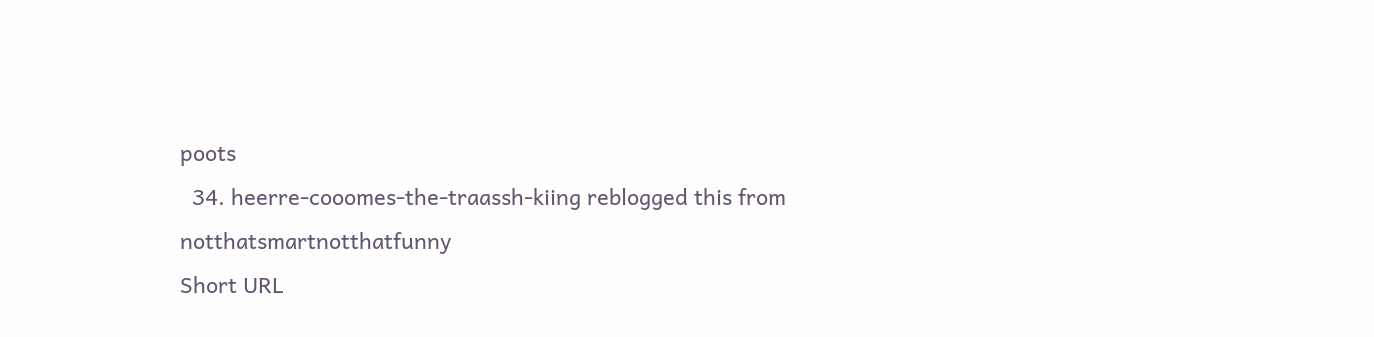poots
  34. heerre-cooomes-the-traassh-kiing reblogged this from notthatsmartnotthatfunny
Short URL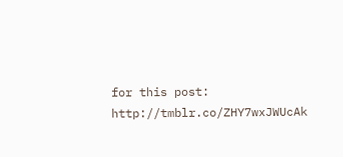for this post: http://tmblr.co/ZHY7wxJWUcAk